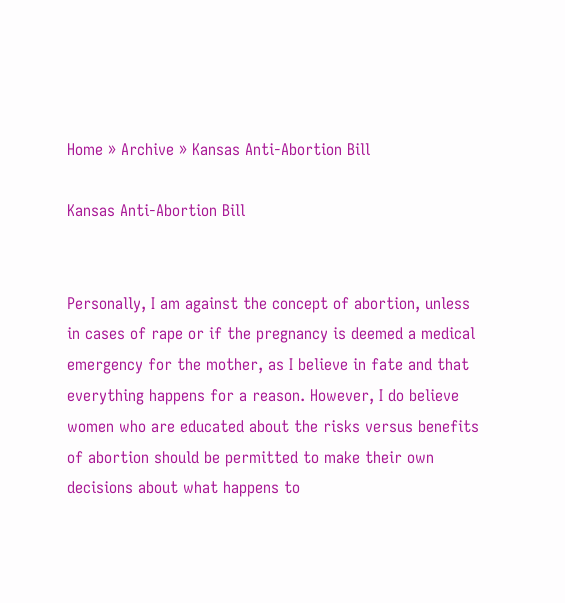Home » Archive » Kansas Anti-Abortion Bill

Kansas Anti-Abortion Bill


Personally, I am against the concept of abortion, unless in cases of rape or if the pregnancy is deemed a medical emergency for the mother, as I believe in fate and that everything happens for a reason. However, I do believe women who are educated about the risks versus benefits of abortion should be permitted to make their own decisions about what happens to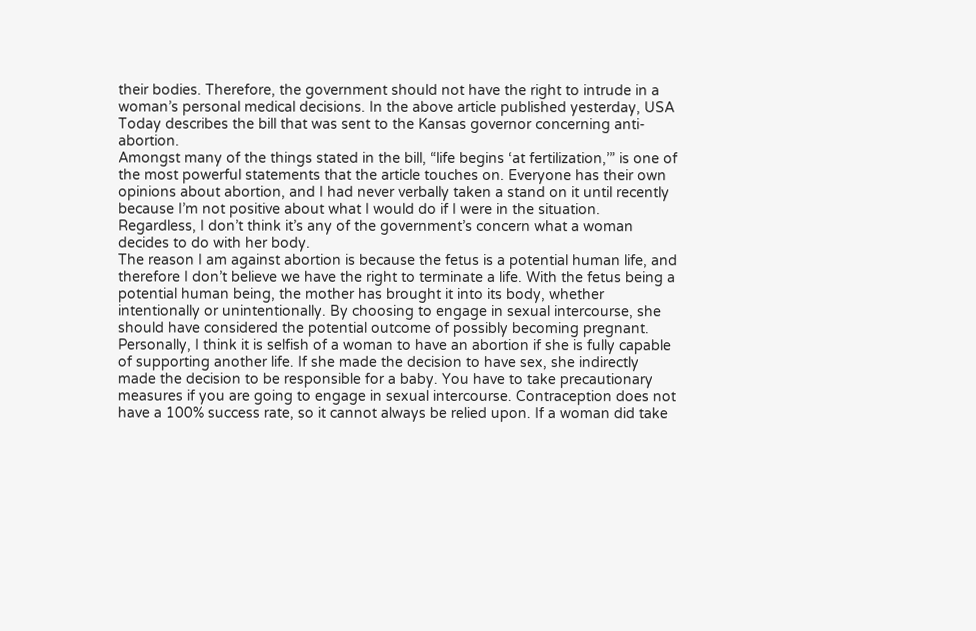their bodies. Therefore, the government should not have the right to intrude in a woman’s personal medical decisions. In the above article published yesterday, USA Today describes the bill that was sent to the Kansas governor concerning anti-abortion.
Amongst many of the things stated in the bill, “life begins ‘at fertilization,’” is one of the most powerful statements that the article touches on. Everyone has their own opinions about abortion, and I had never verbally taken a stand on it until recently because I’m not positive about what I would do if I were in the situation. Regardless, I don’t think it’s any of the government’s concern what a woman decides to do with her body.
The reason I am against abortion is because the fetus is a potential human life, and therefore I don’t believe we have the right to terminate a life. With the fetus being a potential human being, the mother has brought it into its body, whether intentionally or unintentionally. By choosing to engage in sexual intercourse, she should have considered the potential outcome of possibly becoming pregnant. Personally, I think it is selfish of a woman to have an abortion if she is fully capable of supporting another life. If she made the decision to have sex, she indirectly made the decision to be responsible for a baby. You have to take precautionary measures if you are going to engage in sexual intercourse. Contraception does not have a 100% success rate, so it cannot always be relied upon. If a woman did take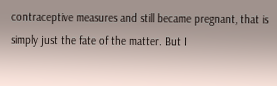contraceptive measures and still became pregnant, that is simply just the fate of the matter. But I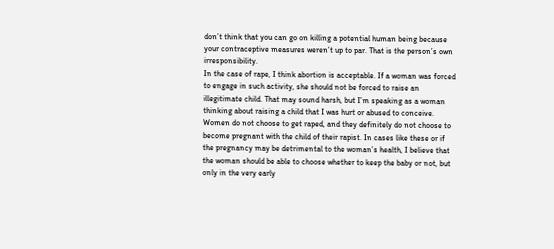don’t think that you can go on killing a potential human being because your contraceptive measures weren’t up to par. That is the person’s own irresponsibility.
In the case of rape, I think abortion is acceptable. If a woman was forced to engage in such activity, she should not be forced to raise an illegitimate child. That may sound harsh, but I’m speaking as a woman thinking about raising a child that I was hurt or abused to conceive. Women do not choose to get raped, and they definitely do not choose to become pregnant with the child of their rapist. In cases like these or if the pregnancy may be detrimental to the woman’s health, I believe that the woman should be able to choose whether to keep the baby or not, but only in the very early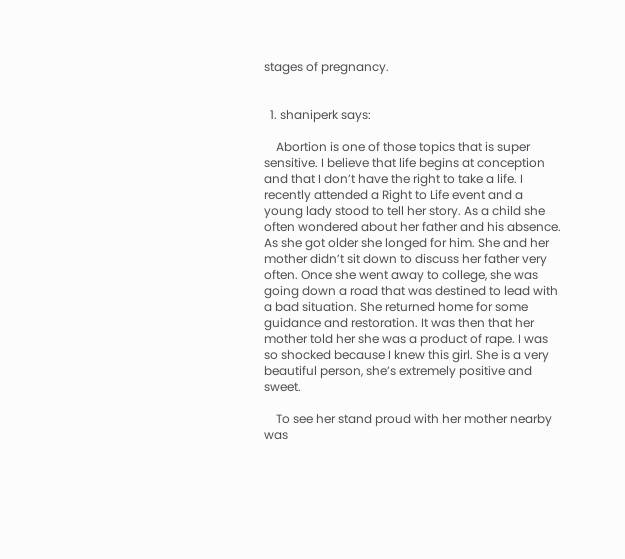stages of pregnancy.


  1. shaniperk says:

    Abortion is one of those topics that is super sensitive. I believe that life begins at conception and that I don’t have the right to take a life. I recently attended a Right to Life event and a young lady stood to tell her story. As a child she often wondered about her father and his absence. As she got older she longed for him. She and her mother didn’t sit down to discuss her father very often. Once she went away to college, she was going down a road that was destined to lead with a bad situation. She returned home for some guidance and restoration. It was then that her mother told her she was a product of rape. I was so shocked because I knew this girl. She is a very beautiful person, she’s extremely positive and sweet.

    To see her stand proud with her mother nearby was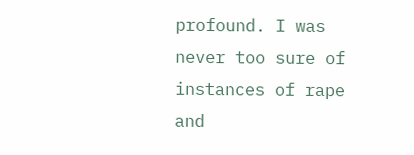profound. I was never too sure of instances of rape and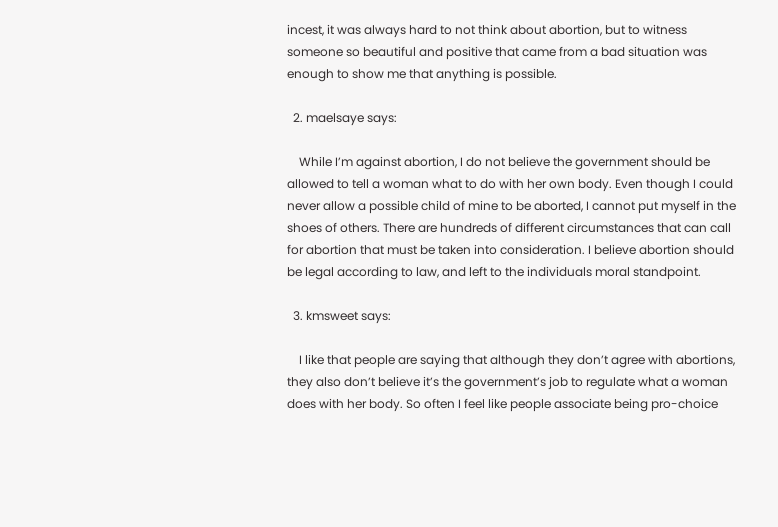incest, it was always hard to not think about abortion, but to witness someone so beautiful and positive that came from a bad situation was enough to show me that anything is possible.

  2. maelsaye says:

    While I’m against abortion, I do not believe the government should be allowed to tell a woman what to do with her own body. Even though I could never allow a possible child of mine to be aborted, I cannot put myself in the shoes of others. There are hundreds of different circumstances that can call for abortion that must be taken into consideration. I believe abortion should be legal according to law, and left to the individuals moral standpoint.

  3. kmsweet says:

    I like that people are saying that although they don’t agree with abortions, they also don’t believe it’s the government’s job to regulate what a woman does with her body. So often I feel like people associate being pro-choice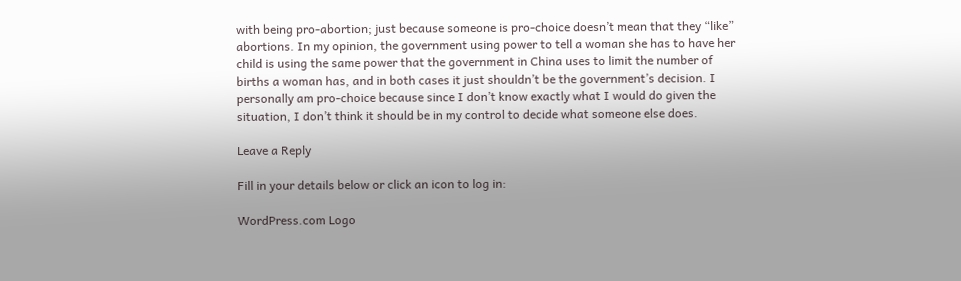with being pro-abortion; just because someone is pro-choice doesn’t mean that they “like” abortions. In my opinion, the government using power to tell a woman she has to have her child is using the same power that the government in China uses to limit the number of births a woman has, and in both cases it just shouldn’t be the government’s decision. I personally am pro-choice because since I don’t know exactly what I would do given the situation, I don’t think it should be in my control to decide what someone else does.

Leave a Reply

Fill in your details below or click an icon to log in:

WordPress.com Logo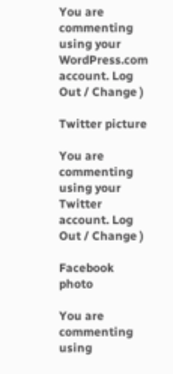You are commenting using your WordPress.com account. Log Out / Change )

Twitter picture

You are commenting using your Twitter account. Log Out / Change )

Facebook photo

You are commenting using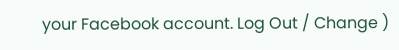your Facebook account. Log Out / Change )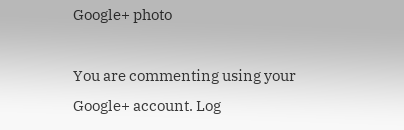Google+ photo

You are commenting using your Google+ account. Log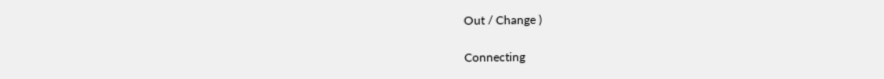Out / Change )

Connecting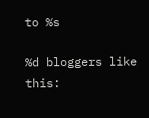to %s

%d bloggers like this: